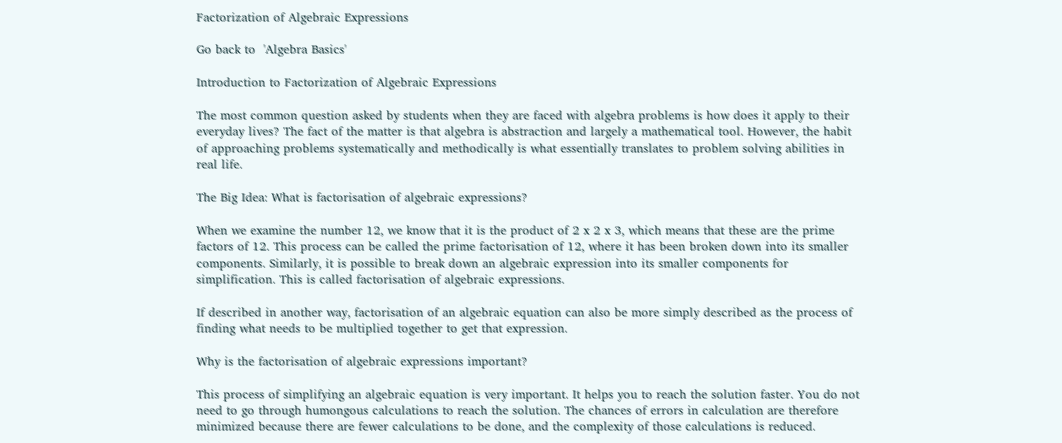Factorization of Algebraic Expressions

Go back to  'Algebra Basics'

Introduction to Factorization of Algebraic Expressions

The most common question asked by students when they are faced with algebra problems is how does it apply to their everyday lives? The fact of the matter is that algebra is abstraction and largely a mathematical tool. However, the habit of approaching problems systematically and methodically is what essentially translates to problem solving abilities in real life.

The Big Idea: What is factorisation of algebraic expressions?

When we examine the number 12, we know that it is the product of 2 x 2 x 3, which means that these are the prime factors of 12. This process can be called the prime factorisation of 12, where it has been broken down into its smaller components. Similarly, it is possible to break down an algebraic expression into its smaller components for simplification. This is called factorisation of algebraic expressions.

If described in another way, factorisation of an algebraic equation can also be more simply described as the process of finding what needs to be multiplied together to get that expression.

Why is the factorisation of algebraic expressions important?

This process of simplifying an algebraic equation is very important. It helps you to reach the solution faster. You do not need to go through humongous calculations to reach the solution. The chances of errors in calculation are therefore minimized because there are fewer calculations to be done, and the complexity of those calculations is reduced.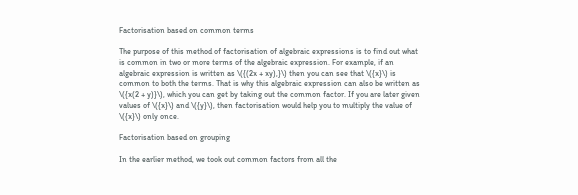Factorisation based on common terms

The purpose of this method of factorisation of algebraic expressions is to find out what is common in two or more terms of the algebraic expression. For example, if an algebraic expression is written as \({(2x + xy),}\) then you can see that \({x}\) is common to both the terms. That is why this algebraic expression can also be written as \({x(2 + y)}\), which you can get by taking out the common factor. If you are later given values of \({x}\) and \({y}\), then factorisation would help you to multiply the value of \({x}\) only once.

Factorisation based on grouping

In the earlier method, we took out common factors from all the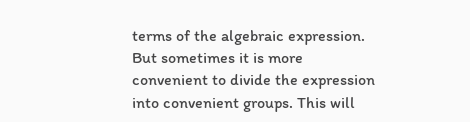terms of the algebraic expression. But sometimes it is more convenient to divide the expression into convenient groups. This will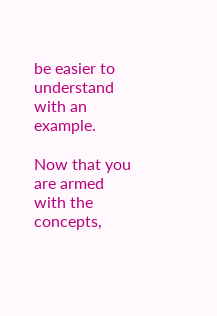be easier to understand with an example.

Now that you are armed with the concepts,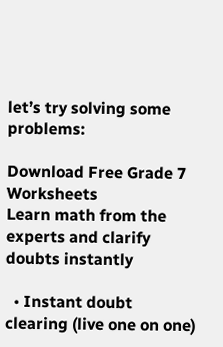let’s try solving some problems:

Download Free Grade 7 Worksheets
Learn math from the experts and clarify doubts instantly

  • Instant doubt clearing (live one on one)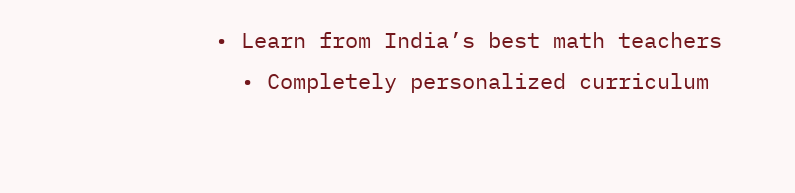• Learn from India’s best math teachers
  • Completely personalized curriculum